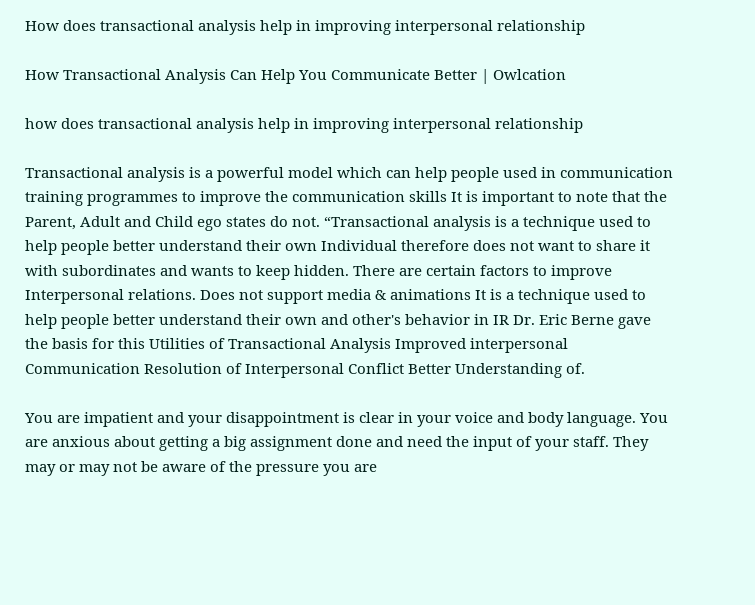How does transactional analysis help in improving interpersonal relationship

How Transactional Analysis Can Help You Communicate Better | Owlcation

how does transactional analysis help in improving interpersonal relationship

Transactional analysis is a powerful model which can help people used in communication training programmes to improve the communication skills It is important to note that the Parent, Adult and Child ego states do not. “Transactional analysis is a technique used to help people better understand their own Individual therefore does not want to share it with subordinates and wants to keep hidden. There are certain factors to improve Interpersonal relations. Does not support media & animations It is a technique used to help people better understand their own and other's behavior in IR Dr. Eric Berne gave the basis for this Utilities of Transactional Analysis Improved interpersonal Communication Resolution of Interpersonal Conflict Better Understanding of.

You are impatient and your disappointment is clear in your voice and body language. You are anxious about getting a big assignment done and need the input of your staff. They may or may not be aware of the pressure you are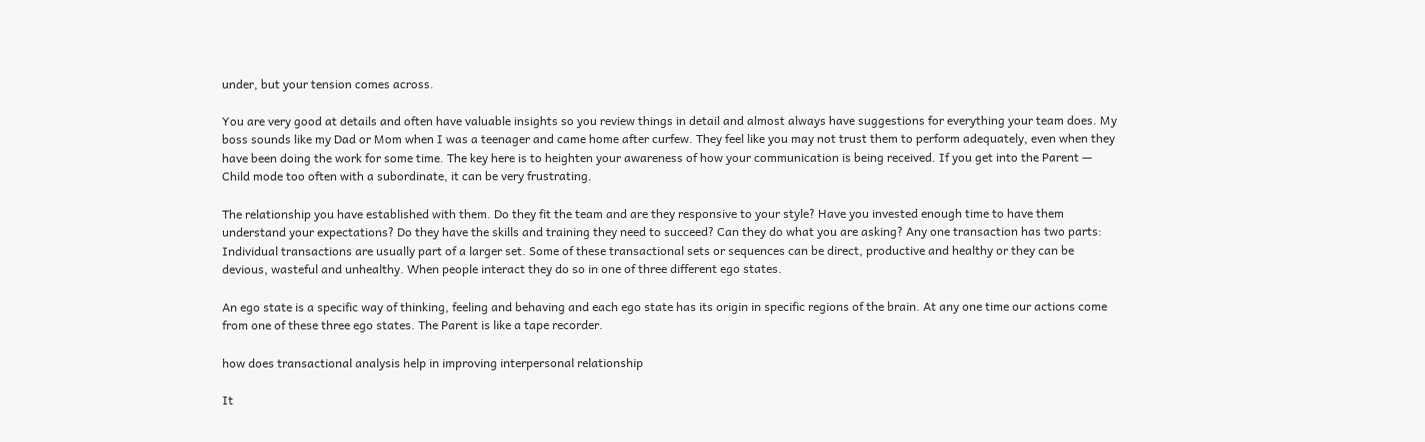under, but your tension comes across.

You are very good at details and often have valuable insights so you review things in detail and almost always have suggestions for everything your team does. My boss sounds like my Dad or Mom when I was a teenager and came home after curfew. They feel like you may not trust them to perform adequately, even when they have been doing the work for some time. The key here is to heighten your awareness of how your communication is being received. If you get into the Parent — Child mode too often with a subordinate, it can be very frustrating.

The relationship you have established with them. Do they fit the team and are they responsive to your style? Have you invested enough time to have them understand your expectations? Do they have the skills and training they need to succeed? Can they do what you are asking? Any one transaction has two parts: Individual transactions are usually part of a larger set. Some of these transactional sets or sequences can be direct, productive and healthy or they can be devious, wasteful and unhealthy. When people interact they do so in one of three different ego states.

An ego state is a specific way of thinking, feeling and behaving and each ego state has its origin in specific regions of the brain. At any one time our actions come from one of these three ego states. The Parent is like a tape recorder.

how does transactional analysis help in improving interpersonal relationship

It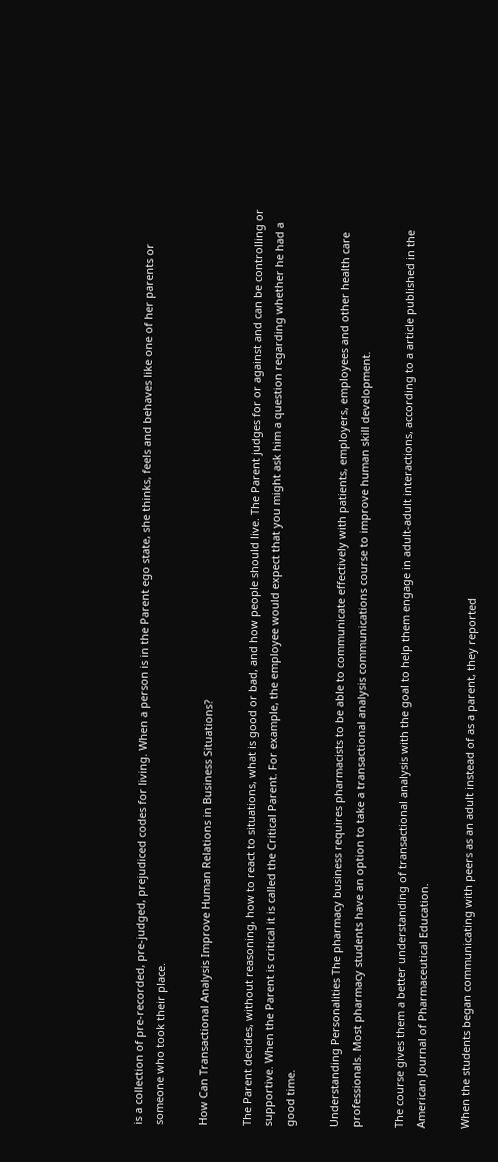is a collection of pre-recorded, pre-judged, prejudiced codes for living. When a person is in the Parent ego state, she thinks, feels and behaves like one of her parents or someone who took their place.

How Can Transactional Analysis Improve Human Relations in Business Situations?

The Parent decides, without reasoning, how to react to situations, what is good or bad, and how people should live. The Parent judges for or against and can be controlling or supportive. When the Parent is critical it is called the Critical Parent. For example, the employee would expect that you might ask him a question regarding whether he had a good time.

Understanding Personalities The pharmacy business requires pharmacists to be able to communicate effectively with patients, employers, employees and other health care professionals. Most pharmacy students have an option to take a transactional analysis communications course to improve human skill development.

The course gives them a better understanding of transactional analysis with the goal to help them engage in adult-adult interactions, according to a article published in the American Journal of Pharmaceutical Education.

When the students began communicating with peers as an adult instead of as a parent, they reported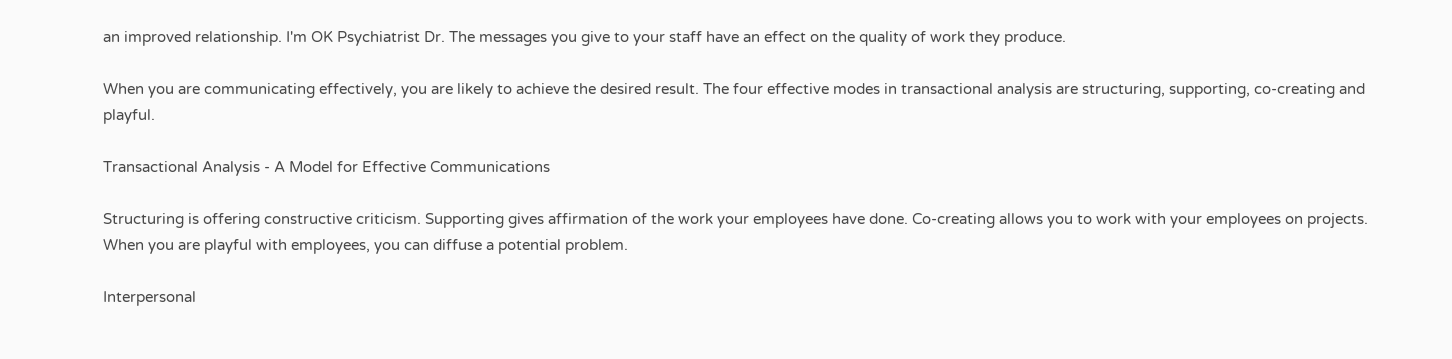an improved relationship. I'm OK Psychiatrist Dr. The messages you give to your staff have an effect on the quality of work they produce.

When you are communicating effectively, you are likely to achieve the desired result. The four effective modes in transactional analysis are structuring, supporting, co-creating and playful.

Transactional Analysis - A Model for Effective Communications

Structuring is offering constructive criticism. Supporting gives affirmation of the work your employees have done. Co-creating allows you to work with your employees on projects. When you are playful with employees, you can diffuse a potential problem.

Interpersonal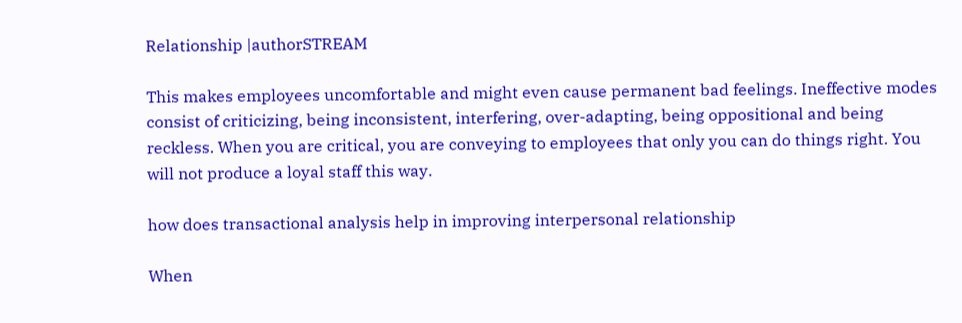Relationship |authorSTREAM

This makes employees uncomfortable and might even cause permanent bad feelings. Ineffective modes consist of criticizing, being inconsistent, interfering, over-adapting, being oppositional and being reckless. When you are critical, you are conveying to employees that only you can do things right. You will not produce a loyal staff this way.

how does transactional analysis help in improving interpersonal relationship

When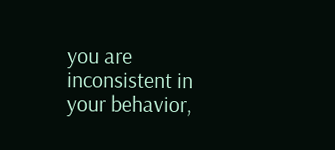you are inconsistent in your behavior,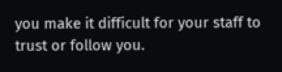you make it difficult for your staff to trust or follow you.